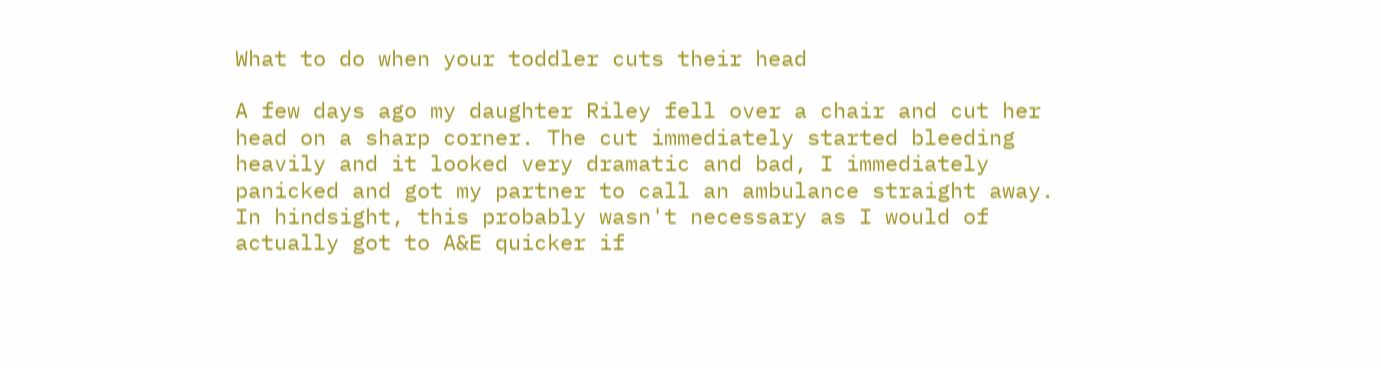What to do when your toddler cuts their head

A few days ago my daughter Riley fell over a chair and cut her head on a sharp corner. The cut immediately started bleeding heavily and it looked very dramatic and bad, I immediately panicked and got my partner to call an ambulance straight away. In hindsight, this probably wasn't necessary as I would of actually got to A&E quicker if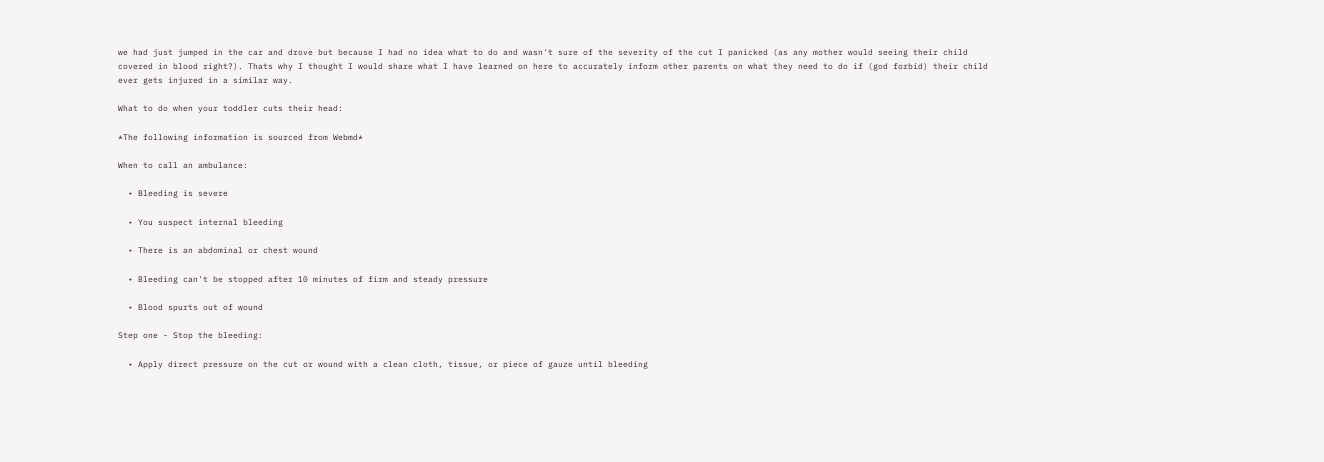we had just jumped in the car and drove but because I had no idea what to do and wasn't sure of the severity of the cut I panicked (as any mother would seeing their child covered in blood right?). Thats why I thought I would share what I have learned on here to accurately inform other parents on what they need to do if (god forbid) their child ever gets injured in a similar way.

What to do when your toddler cuts their head:

*The following information is sourced from Webmd*

When to call an ambulance:

  • Bleeding is severe

  • You suspect internal bleeding

  • There is an abdominal or chest wound

  • Bleeding can't be stopped after 10 minutes of firm and steady pressure

  • Blood spurts out of wound

Step one - Stop the bleeding:

  • Apply direct pressure on the cut or wound with a clean cloth, tissue, or piece of gauze until bleeding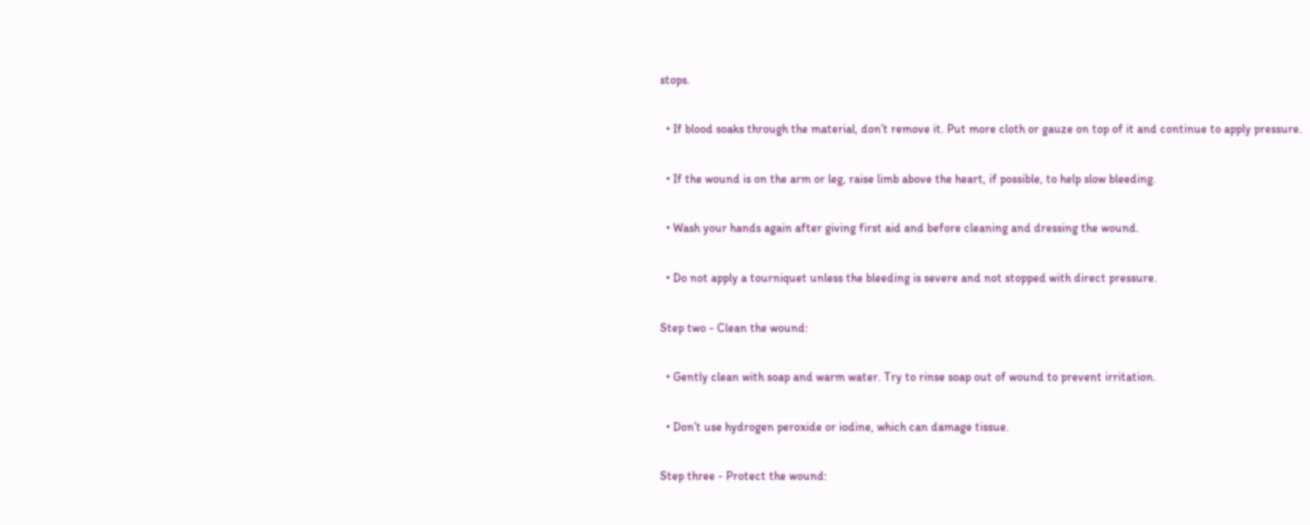stops.

  • If blood soaks through the material, don’t remove it. Put more cloth or gauze on top of it and continue to apply pressure.

  • If the wound is on the arm or leg, raise limb above the heart, if possible, to help slow bleeding.

  • Wash your hands again after giving first aid and before cleaning and dressing the wound.

  • Do not apply a tourniquet unless the bleeding is severe and not stopped with direct pressure.

Step two - Clean the wound:

  • Gently clean with soap and warm water. Try to rinse soap out of wound to prevent irritation.

  • Don’t use hydrogen peroxide or iodine, which can damage tissue.

Step three - Protect the wound: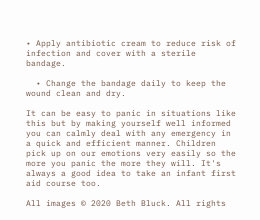• Apply antibiotic cream to reduce risk of infection and cover with a sterile bandage.

  • Change the bandage daily to keep the wound clean and dry.

It can be easy to panic in situations like this but by making yourself well informed you can calmly deal with any emergency in a quick and efficient manner. Children pick up on our emotions very easily so the more you panic the more they will. It's always a good idea to take an infant first aid course too.

All images © 2020 Beth Bluck. All rights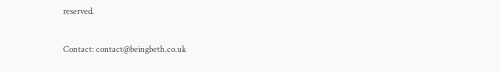reserved.

Contact: contact@beingbeth.co.uk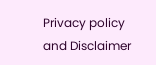Privacy policy and Disclaimer